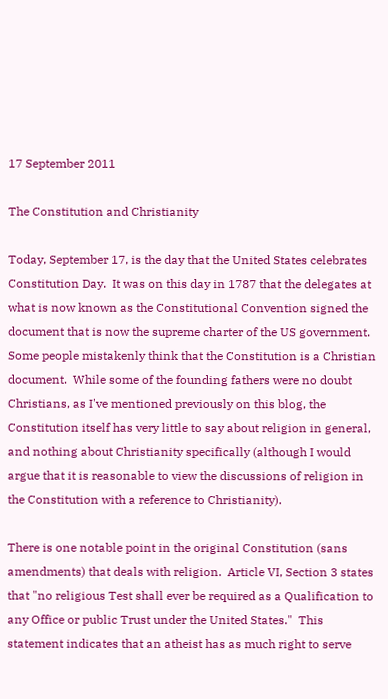17 September 2011

The Constitution and Christianity

Today, September 17, is the day that the United States celebrates Constitution Day.  It was on this day in 1787 that the delegates at what is now known as the Constitutional Convention signed the document that is now the supreme charter of the US government.  Some people mistakenly think that the Constitution is a Christian document.  While some of the founding fathers were no doubt Christians, as I've mentioned previously on this blog, the Constitution itself has very little to say about religion in general, and nothing about Christianity specifically (although I would argue that it is reasonable to view the discussions of religion in the Constitution with a reference to Christianity).

There is one notable point in the original Constitution (sans amendments) that deals with religion.  Article VI, Section 3 states that "no religious Test shall ever be required as a Qualification to any Office or public Trust under the United States."  This statement indicates that an atheist has as much right to serve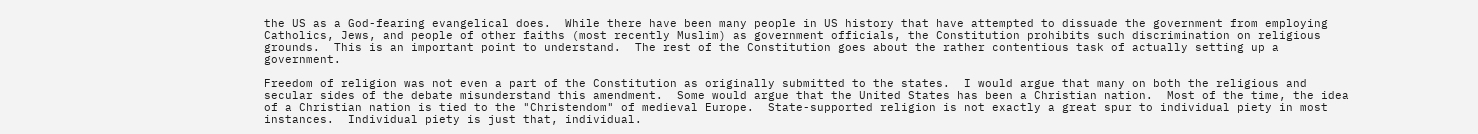the US as a God-fearing evangelical does.  While there have been many people in US history that have attempted to dissuade the government from employing Catholics, Jews, and people of other faiths (most recently Muslim) as government officials, the Constitution prohibits such discrimination on religious grounds.  This is an important point to understand.  The rest of the Constitution goes about the rather contentious task of actually setting up a government.

Freedom of religion was not even a part of the Constitution as originally submitted to the states.  I would argue that many on both the religious and secular sides of the debate misunderstand this amendment.  Some would argue that the United States has been a Christian nation.  Most of the time, the idea of a Christian nation is tied to the "Christendom" of medieval Europe.  State-supported religion is not exactly a great spur to individual piety in most instances.  Individual piety is just that, individual.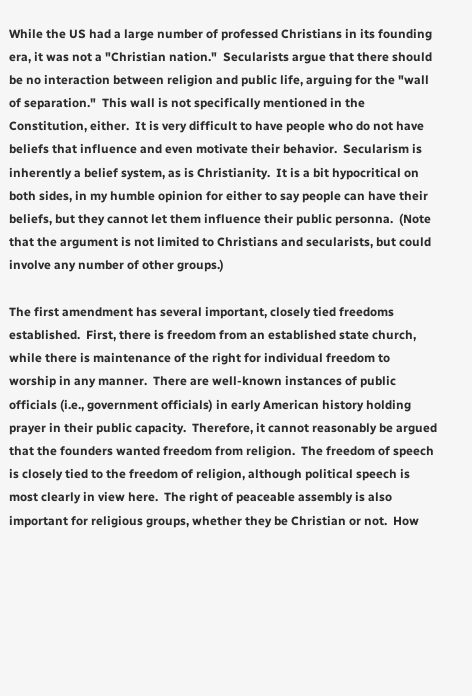While the US had a large number of professed Christians in its founding era, it was not a "Christian nation."  Secularists argue that there should be no interaction between religion and public life, arguing for the "wall of separation."  This wall is not specifically mentioned in the Constitution, either.  It is very difficult to have people who do not have beliefs that influence and even motivate their behavior.  Secularism is inherently a belief system, as is Christianity.  It is a bit hypocritical on both sides, in my humble opinion for either to say people can have their beliefs, but they cannot let them influence their public personna.  (Note that the argument is not limited to Christians and secularists, but could involve any number of other groups.)

The first amendment has several important, closely tied freedoms established.  First, there is freedom from an established state church, while there is maintenance of the right for individual freedom to worship in any manner.  There are well-known instances of public officials (i.e., government officials) in early American history holding prayer in their public capacity.  Therefore, it cannot reasonably be argued that the founders wanted freedom from religion.  The freedom of speech is closely tied to the freedom of religion, although political speech is most clearly in view here.  The right of peaceable assembly is also important for religious groups, whether they be Christian or not.  How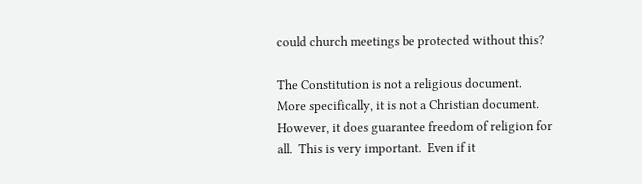could church meetings be protected without this?

The Constitution is not a religious document.  More specifically, it is not a Christian document.  However, it does guarantee freedom of religion for all.  This is very important.  Even if it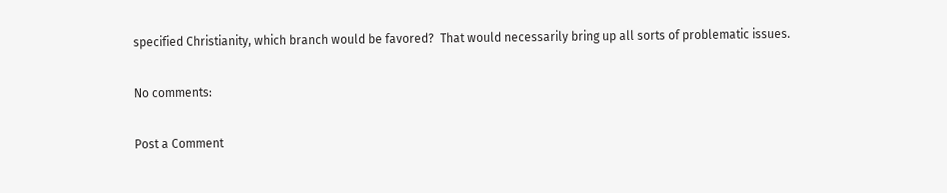specified Christianity, which branch would be favored?  That would necessarily bring up all sorts of problematic issues.

No comments:

Post a Comment